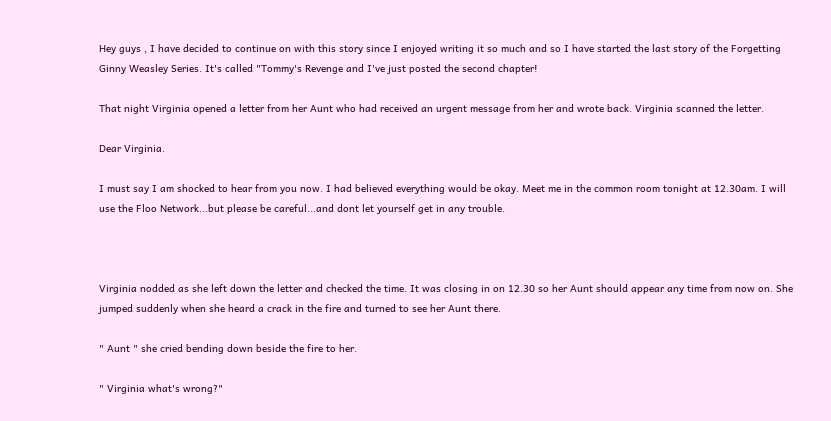Hey guys , I have decided to continue on with this story since I enjoyed writing it so much and so I have started the last story of the Forgetting Ginny Weasley Series. It's called "Tommy's Revenge and I've just posted the second chapter!

That night Virginia opened a letter from her Aunt who had received an urgent message from her and wrote back. Virginia scanned the letter.

Dear Virginia.

I must say I am shocked to hear from you now. I had believed everything would be okay. Meet me in the common room tonight at 12.30am. I will use the Floo Network...but please be careful...and dont let yourself get in any trouble.



Virginia nodded as she left down the letter and checked the time. It was closing in on 12.30 so her Aunt should appear any time from now on. She jumped suddenly when she heard a crack in the fire and turned to see her Aunt there.

" Aunt " she cried bending down beside the fire to her.

" Virginia what's wrong?"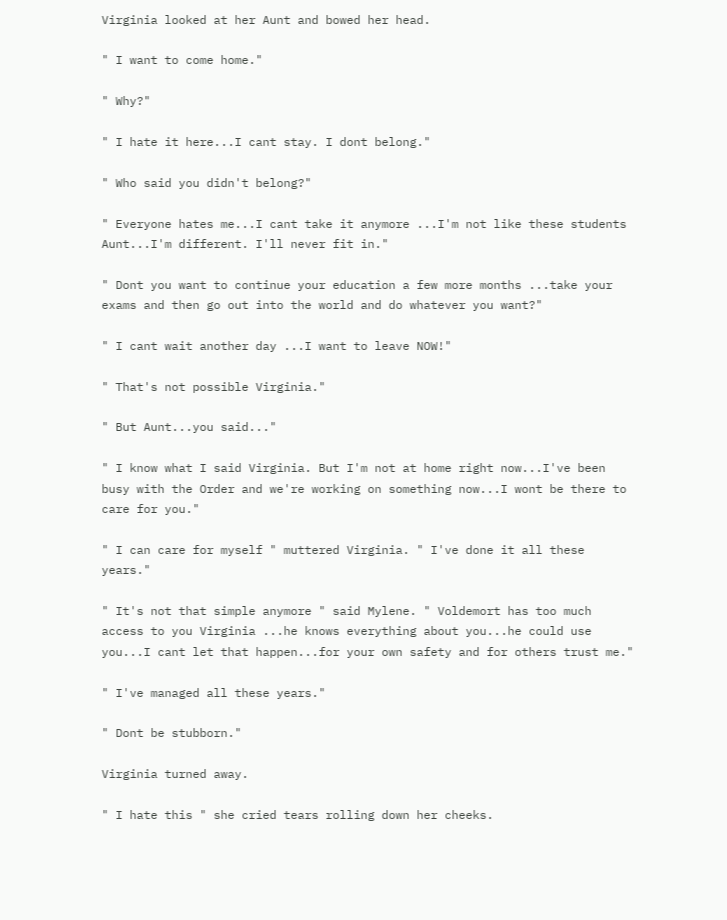Virginia looked at her Aunt and bowed her head.

" I want to come home."

" Why?"

" I hate it here...I cant stay. I dont belong."

" Who said you didn't belong?"

" Everyone hates me...I cant take it anymore ...I'm not like these students Aunt...I'm different. I'll never fit in."

" Dont you want to continue your education a few more months ...take your exams and then go out into the world and do whatever you want?"

" I cant wait another day ...I want to leave NOW!"

" That's not possible Virginia."

" But Aunt...you said..."

" I know what I said Virginia. But I'm not at home right now...I've been busy with the Order and we're working on something now...I wont be there to care for you."

" I can care for myself " muttered Virginia. " I've done it all these years."

" It's not that simple anymore " said Mylene. " Voldemort has too much access to you Virginia ...he knows everything about you...he could use you...I cant let that happen...for your own safety and for others trust me."

" I've managed all these years."

" Dont be stubborn."

Virginia turned away.

" I hate this " she cried tears rolling down her cheeks.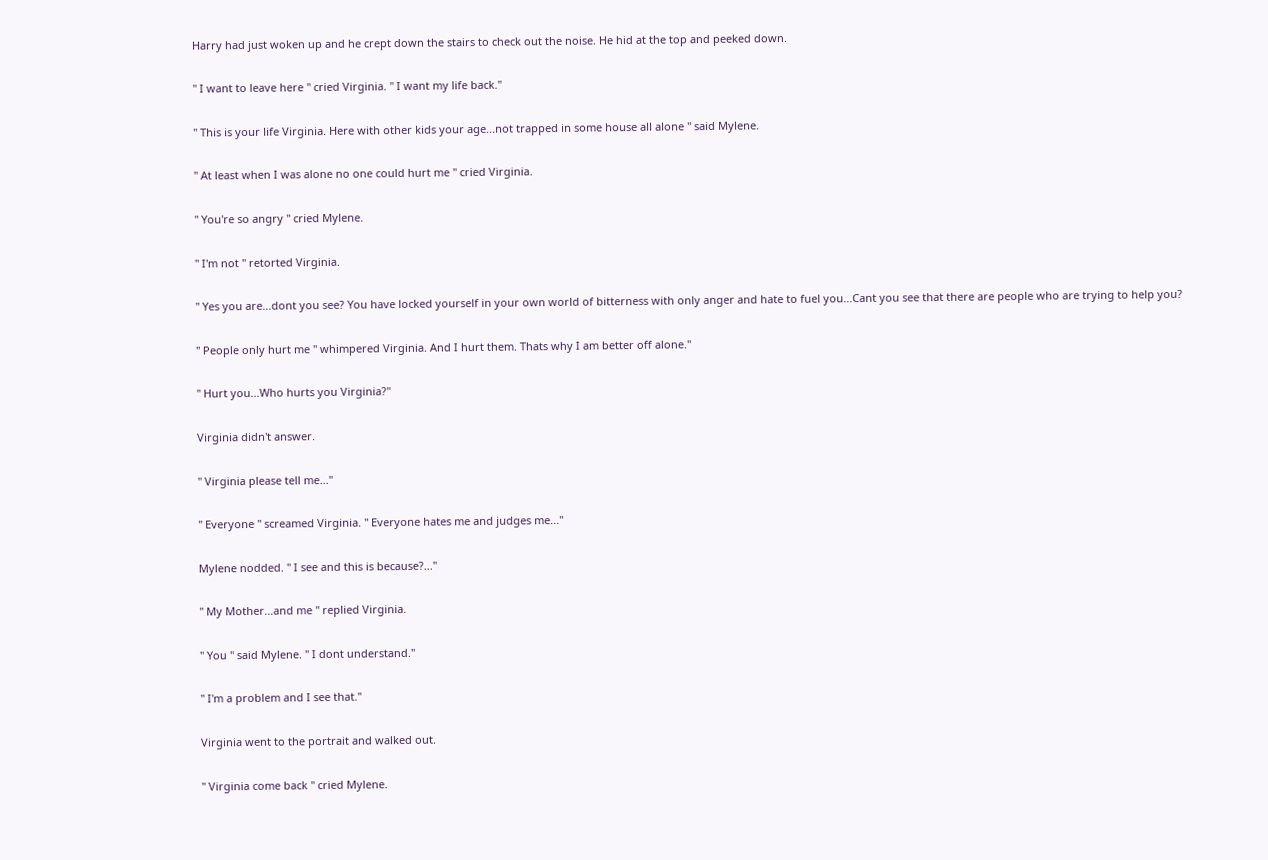Harry had just woken up and he crept down the stairs to check out the noise. He hid at the top and peeked down.

" I want to leave here " cried Virginia. " I want my life back."

" This is your life Virginia. Here with other kids your age...not trapped in some house all alone " said Mylene.

" At least when I was alone no one could hurt me " cried Virginia.

" You're so angry " cried Mylene.

" I'm not " retorted Virginia.

" Yes you are...dont you see? You have locked yourself in your own world of bitterness with only anger and hate to fuel you...Cant you see that there are people who are trying to help you?

" People only hurt me " whimpered Virginia. And I hurt them. Thats why I am better off alone."

" Hurt you...Who hurts you Virginia?"

Virginia didn't answer.

" Virginia please tell me..."

" Everyone " screamed Virginia. " Everyone hates me and judges me..."

Mylene nodded. " I see and this is because?..."

" My Mother...and me " replied Virginia.

" You " said Mylene. " I dont understand."

" I'm a problem and I see that."

Virginia went to the portrait and walked out.

" Virginia come back " cried Mylene.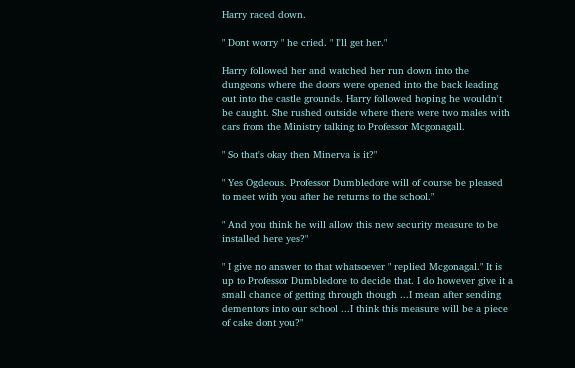Harry raced down.

" Dont worry " he cried. " I'll get her."

Harry followed her and watched her run down into the dungeons where the doors were opened into the back leading out into the castle grounds. Harry followed hoping he wouldn't be caught. She rushed outside where there were two males with cars from the Ministry talking to Professor Mcgonagall.

" So that's okay then Minerva is it?"

" Yes Ogdeous. Professor Dumbledore will of course be pleased to meet with you after he returns to the school."

" And you think he will allow this new security measure to be installed here yes?"

" I give no answer to that whatsoever " replied Mcgonagal." It is up to Professor Dumbledore to decide that. I do however give it a small chance of getting through though ...I mean after sending dementors into our school ...I think this measure will be a piece of cake dont you?"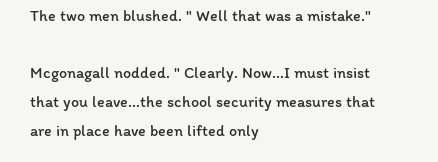The two men blushed. " Well that was a mistake."

Mcgonagall nodded. " Clearly. Now...I must insist that you leave...the school security measures that are in place have been lifted only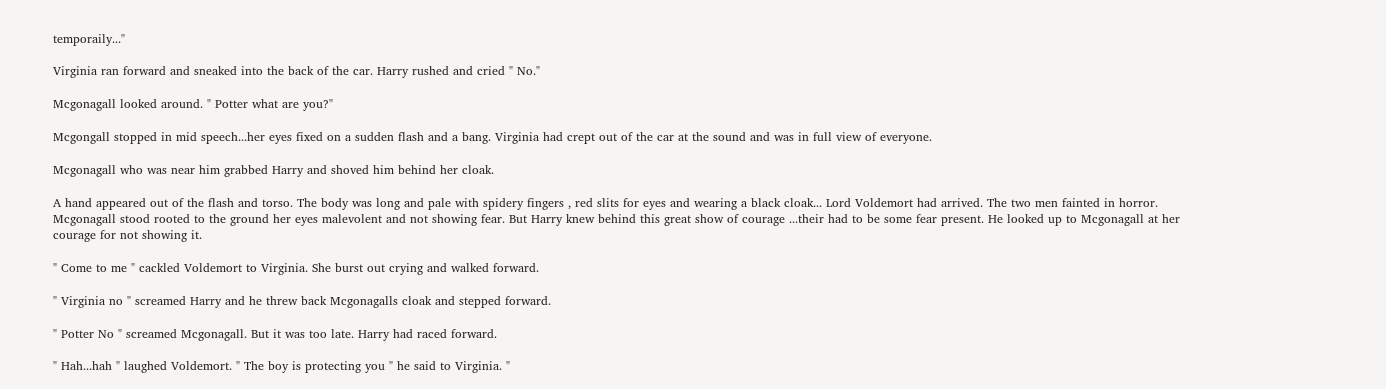temporaily..."

Virginia ran forward and sneaked into the back of the car. Harry rushed and cried " No."

Mcgonagall looked around. " Potter what are you?"

Mcgongall stopped in mid speech...her eyes fixed on a sudden flash and a bang. Virginia had crept out of the car at the sound and was in full view of everyone.

Mcgonagall who was near him grabbed Harry and shoved him behind her cloak.

A hand appeared out of the flash and torso. The body was long and pale with spidery fingers , red slits for eyes and wearing a black cloak... Lord Voldemort had arrived. The two men fainted in horror. Mcgonagall stood rooted to the ground her eyes malevolent and not showing fear. But Harry knew behind this great show of courage ...their had to be some fear present. He looked up to Mcgonagall at her courage for not showing it.

" Come to me " cackled Voldemort to Virginia. She burst out crying and walked forward.

" Virginia no " screamed Harry and he threw back Mcgonagalls cloak and stepped forward.

" Potter No " screamed Mcgonagall. But it was too late. Harry had raced forward.

" Hah...hah " laughed Voldemort. " The boy is protecting you " he said to Virginia. "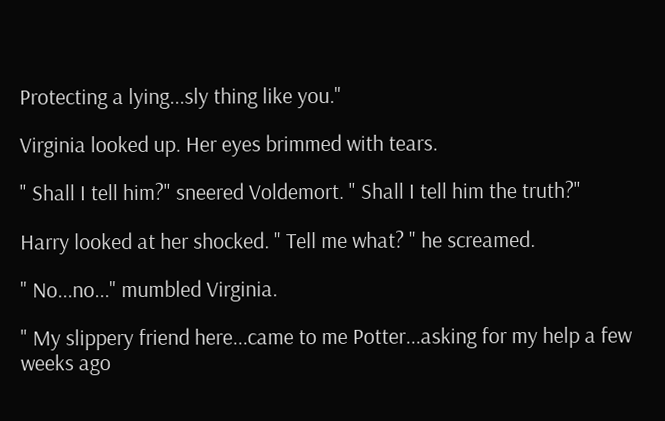Protecting a lying...sly thing like you."

Virginia looked up. Her eyes brimmed with tears.

" Shall I tell him?" sneered Voldemort. " Shall I tell him the truth?"

Harry looked at her shocked. " Tell me what? " he screamed.

" No...no..." mumbled Virginia.

" My slippery friend here...came to me Potter...asking for my help a few weeks ago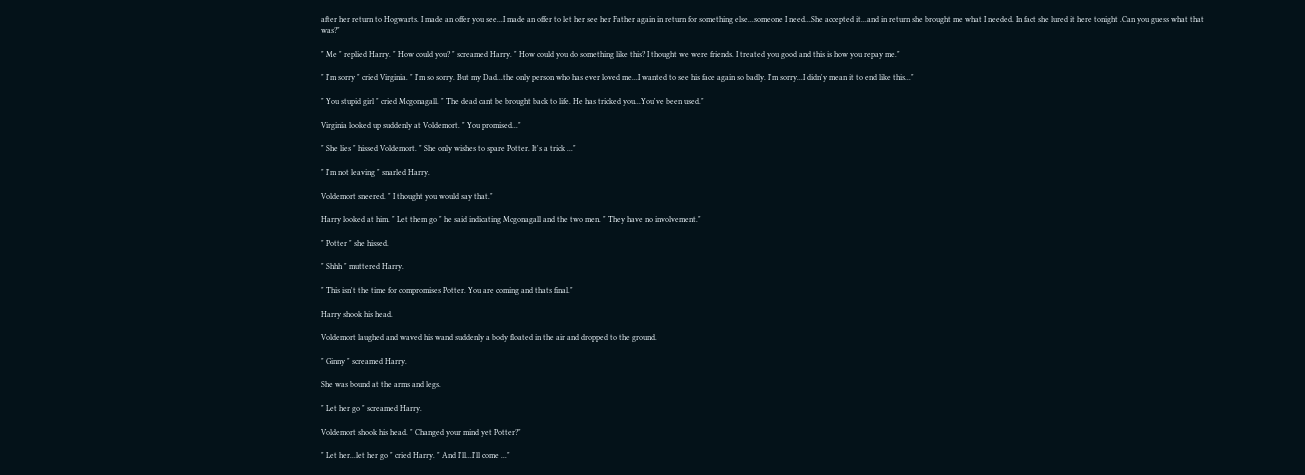after her return to Hogwarts. I made an offer you see...I made an offer to let her see her Father again in return for something else...someone I need...She accepted it...and in return she brought me what I needed. In fact she lured it here tonight .Can you guess what that was?"

" Me " replied Harry. " How could you? " screamed Harry. " How could you do something like this? I thought we were friends. I treated you good and this is how you repay me."

" I'm sorry " cried Virginia. " I'm so sorry. But my Dad...the only person who has ever loved me...I wanted to see his face again so badly. I'm sorry...I didn'y mean it to end like this..."

" You stupid girl " cried Mcgonagall. " The dead cant be brought back to life. He has tricked you...You've been used."

Virginia looked up suddenly at Voldemort. " You promised..."

" She lies " hissed Voldemort. " She only wishes to spare Potter. It's a trick ..."

" I'm not leaving " snarled Harry.

Voldemort sneered. " I thought you would say that."

Harry looked at him. " Let them go " he said indicating Mcgonagall and the two men. " They have no involvement."

" Potter " she hissed.

" Shhh " muttered Harry.

" This isn't the time for compromises Potter. You are coming and thats final."

Harry shook his head.

Voldemort laughed and waved his wand suddenly a body floated in the air and dropped to the ground.

" Ginny " screamed Harry.

She was bound at the arms and legs.

" Let her go " screamed Harry.

Voldemort shook his head. " Changed your mind yet Potter?"

" Let her...let her go " cried Harry. " And I'll...I'll come ..."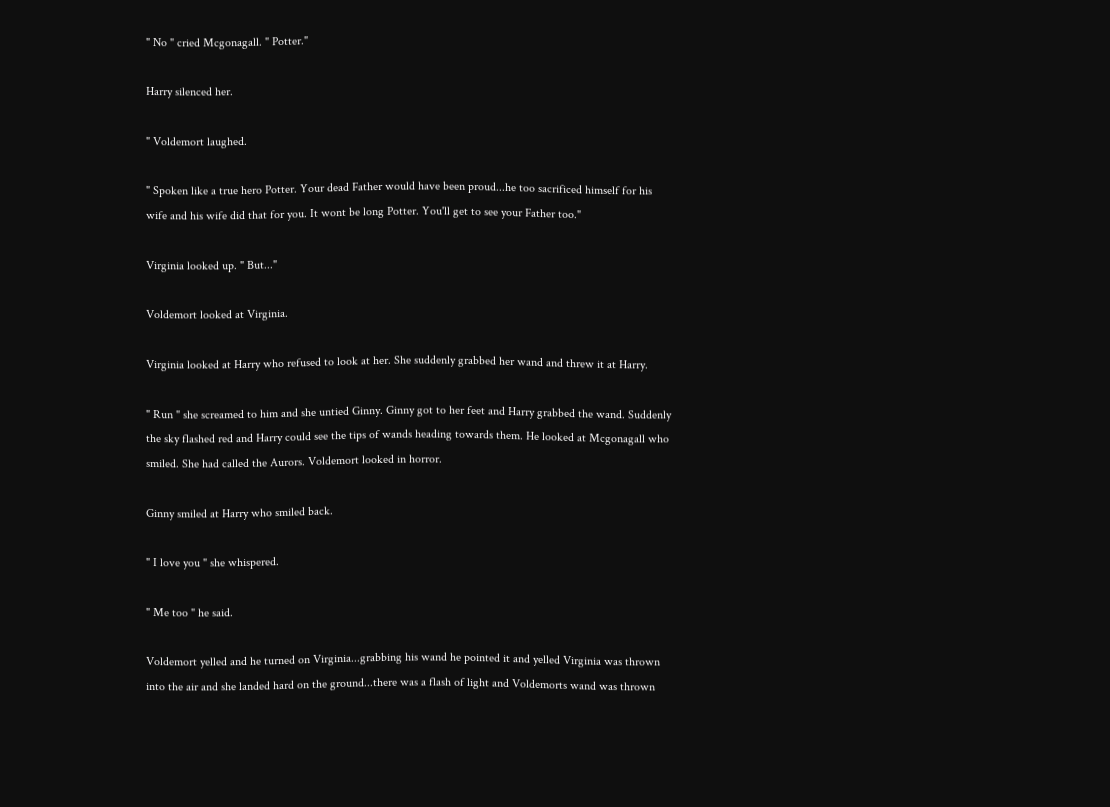" No " cried Mcgonagall. " Potter."

Harry silenced her.

" Voldemort laughed.

" Spoken like a true hero Potter. Your dead Father would have been proud...he too sacrificed himself for his wife and his wife did that for you. It wont be long Potter. You'll get to see your Father too."

Virginia looked up. " But..."

Voldemort looked at Virginia.

Virginia looked at Harry who refused to look at her. She suddenly grabbed her wand and threw it at Harry.

" Run " she screamed to him and she untied Ginny. Ginny got to her feet and Harry grabbed the wand. Suddenly the sky flashed red and Harry could see the tips of wands heading towards them. He looked at Mcgonagall who smiled. She had called the Aurors. Voldemort looked in horror.

Ginny smiled at Harry who smiled back.

" I love you " she whispered.

" Me too " he said.

Voldemort yelled and he turned on Virginia...grabbing his wand he pointed it and yelled Virginia was thrown into the air and she landed hard on the ground...there was a flash of light and Voldemorts wand was thrown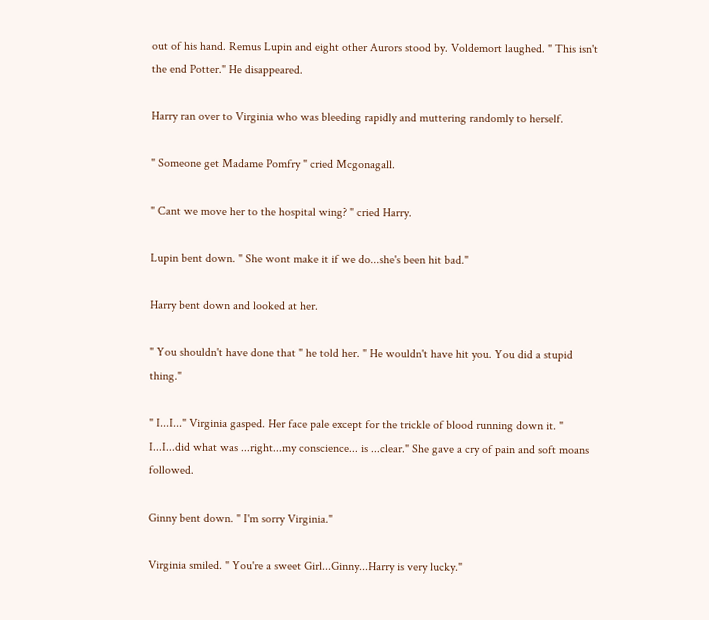out of his hand. Remus Lupin and eight other Aurors stood by. Voldemort laughed. " This isn't the end Potter." He disappeared.

Harry ran over to Virginia who was bleeding rapidly and muttering randomly to herself.

" Someone get Madame Pomfry " cried Mcgonagall.

" Cant we move her to the hospital wing? " cried Harry.

Lupin bent down. " She wont make it if we do...she's been hit bad."

Harry bent down and looked at her.

" You shouldn't have done that " he told her. " He wouldn't have hit you. You did a stupid thing."

" I...I..." Virginia gasped. Her face pale except for the trickle of blood running down it. " I...I...did what was ...right...my conscience... is ...clear." She gave a cry of pain and soft moans followed.

Ginny bent down. " I'm sorry Virginia."

Virginia smiled. " You're a sweet Girl...Ginny...Harry is very lucky."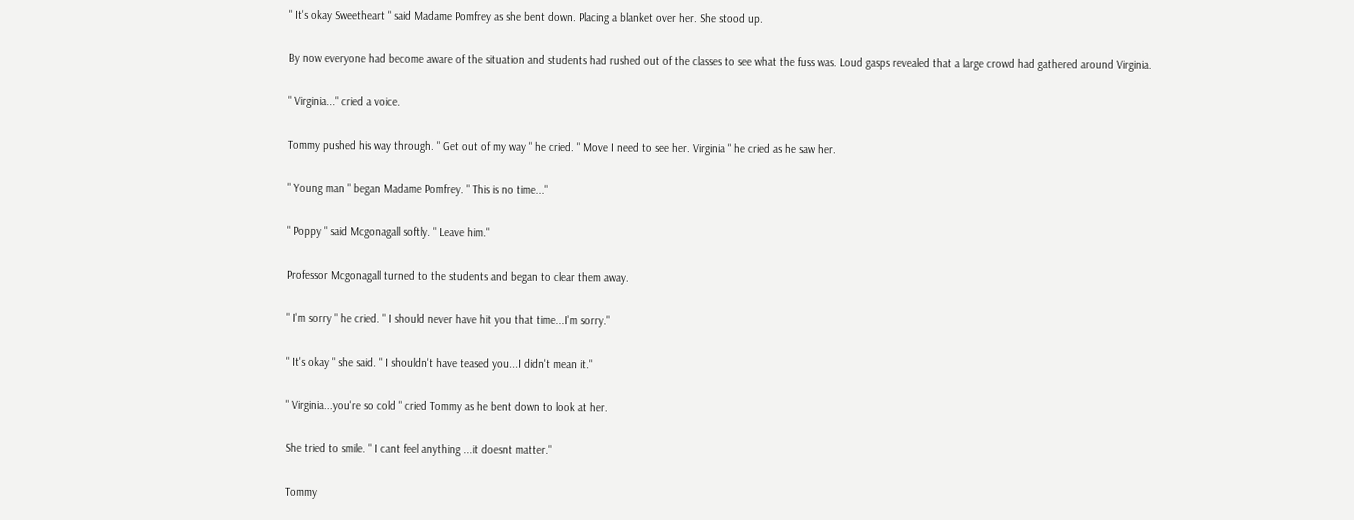" It's okay Sweetheart " said Madame Pomfrey as she bent down. Placing a blanket over her. She stood up.

By now everyone had become aware of the situation and students had rushed out of the classes to see what the fuss was. Loud gasps revealed that a large crowd had gathered around Virginia.

" Virginia..." cried a voice.

Tommy pushed his way through. " Get out of my way " he cried. " Move I need to see her. Virginia " he cried as he saw her.

" Young man " began Madame Pomfrey. " This is no time..."

" Poppy " said Mcgonagall softly. " Leave him."

Professor Mcgonagall turned to the students and began to clear them away.

" I'm sorry " he cried. " I should never have hit you that time...I'm sorry."

" It's okay " she said. " I shouldn't have teased you...I didn't mean it."

" Virginia...you're so cold " cried Tommy as he bent down to look at her.

She tried to smile. " I cant feel anything ...it doesnt matter."

Tommy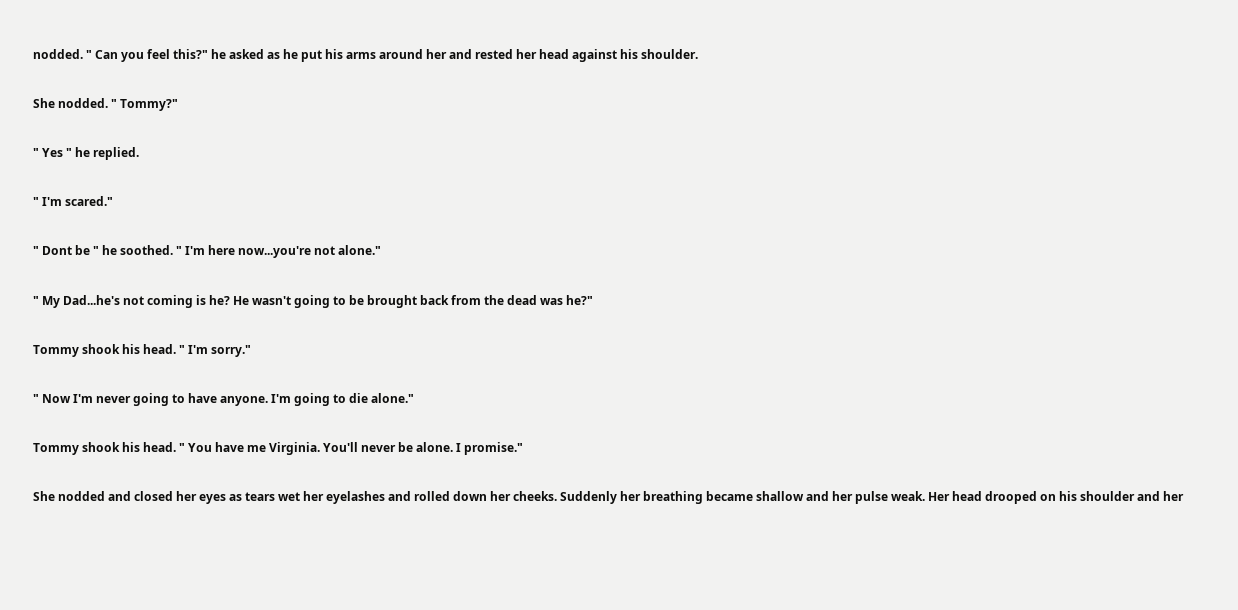nodded. " Can you feel this?" he asked as he put his arms around her and rested her head against his shoulder.

She nodded. " Tommy?"

" Yes " he replied.

" I'm scared."

" Dont be " he soothed. " I'm here now...you're not alone."

" My Dad...he's not coming is he? He wasn't going to be brought back from the dead was he?"

Tommy shook his head. " I'm sorry."

" Now I'm never going to have anyone. I'm going to die alone."

Tommy shook his head. " You have me Virginia. You'll never be alone. I promise."

She nodded and closed her eyes as tears wet her eyelashes and rolled down her cheeks. Suddenly her breathing became shallow and her pulse weak. Her head drooped on his shoulder and her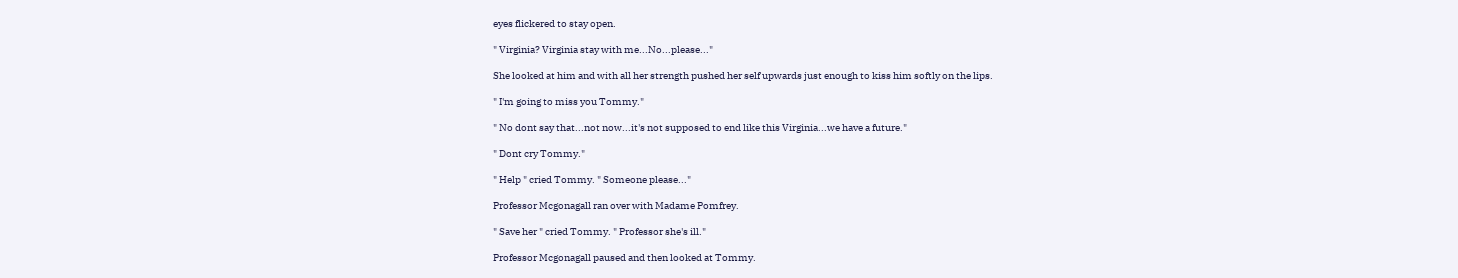eyes flickered to stay open.

" Virginia? Virginia stay with me...No...please..."

She looked at him and with all her strength pushed her self upwards just enough to kiss him softly on the lips.

" I'm going to miss you Tommy."

" No dont say that...not now...it's not supposed to end like this Virginia...we have a future."

" Dont cry Tommy."

" Help " cried Tommy. " Someone please..."

Professor Mcgonagall ran over with Madame Pomfrey.

" Save her " cried Tommy. " Professor she's ill."

Professor Mcgonagall paused and then looked at Tommy.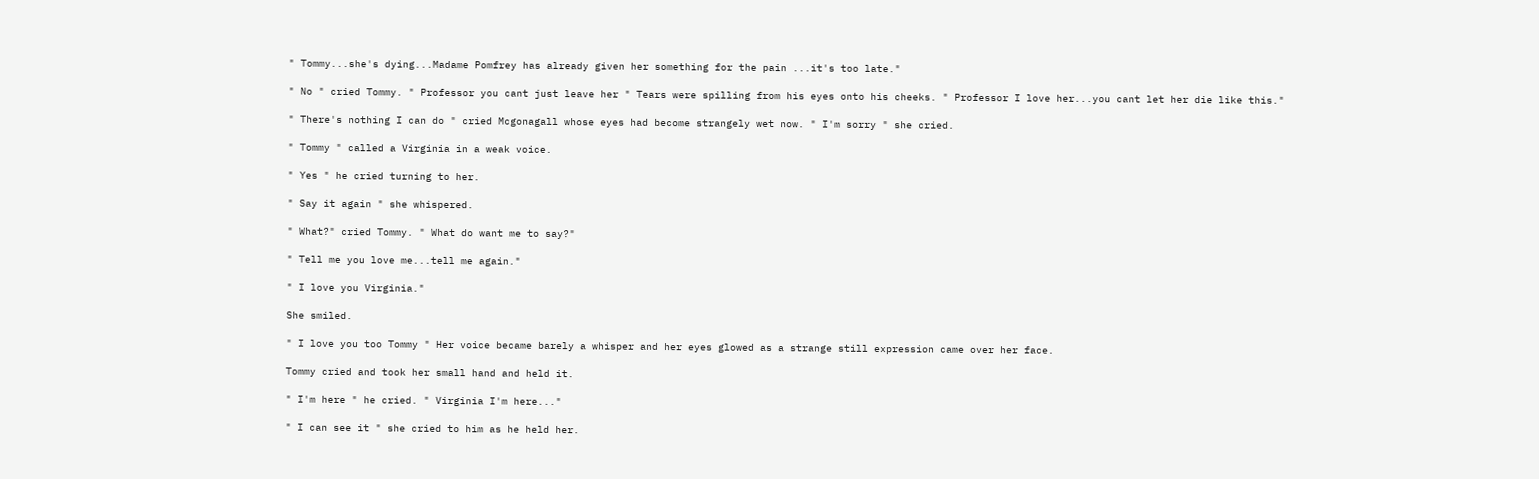" Tommy...she's dying...Madame Pomfrey has already given her something for the pain ...it's too late."

" No " cried Tommy. " Professor you cant just leave her " Tears were spilling from his eyes onto his cheeks. " Professor I love her...you cant let her die like this."

" There's nothing I can do " cried Mcgonagall whose eyes had become strangely wet now. " I'm sorry " she cried.

" Tommy " called a Virginia in a weak voice.

" Yes " he cried turning to her.

" Say it again " she whispered.

" What?" cried Tommy. " What do want me to say?"

" Tell me you love me...tell me again."

" I love you Virginia."

She smiled.

" I love you too Tommy " Her voice became barely a whisper and her eyes glowed as a strange still expression came over her face.

Tommy cried and took her small hand and held it.

" I'm here " he cried. " Virginia I'm here..."

" I can see it " she cried to him as he held her.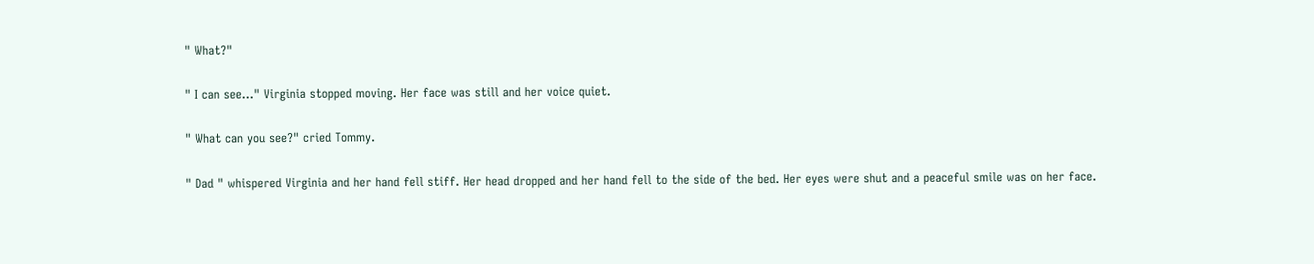" What?"

" I can see..." Virginia stopped moving. Her face was still and her voice quiet.

" What can you see?" cried Tommy.

" Dad " whispered Virginia and her hand fell stiff. Her head dropped and her hand fell to the side of the bed. Her eyes were shut and a peaceful smile was on her face.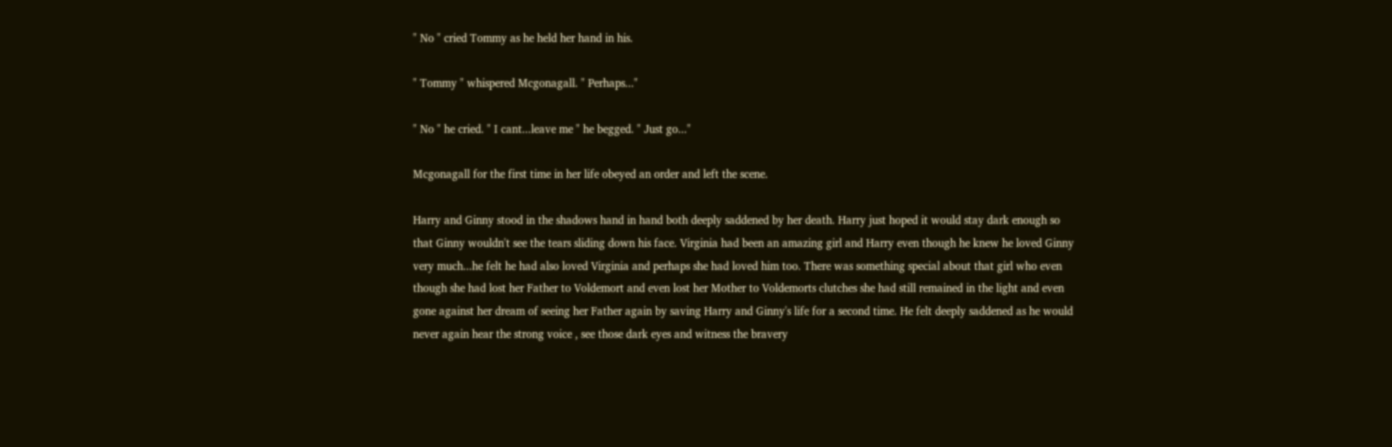" No " cried Tommy as he held her hand in his.

" Tommy " whispered Mcgonagall. " Perhaps..."

" No " he cried. " I cant...leave me " he begged. " Just go..."

Mcgonagall for the first time in her life obeyed an order and left the scene.

Harry and Ginny stood in the shadows hand in hand both deeply saddened by her death. Harry just hoped it would stay dark enough so that Ginny wouldn't see the tears sliding down his face. Virginia had been an amazing girl and Harry even though he knew he loved Ginny very much...he felt he had also loved Virginia and perhaps she had loved him too. There was something special about that girl who even though she had lost her Father to Voldemort and even lost her Mother to Voldemorts clutches she had still remained in the light and even gone against her dream of seeing her Father again by saving Harry and Ginny's life for a second time. He felt deeply saddened as he would never again hear the strong voice , see those dark eyes and witness the bravery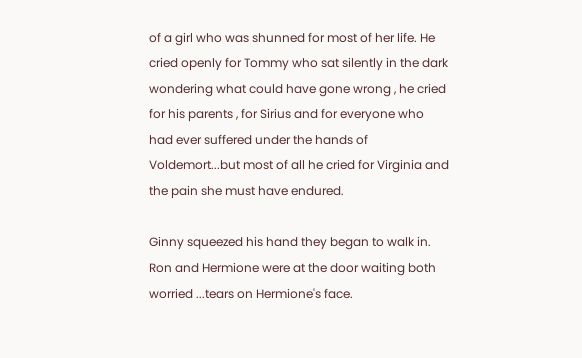of a girl who was shunned for most of her life. He cried openly for Tommy who sat silently in the dark wondering what could have gone wrong , he cried for his parents , for Sirius and for everyone who had ever suffered under the hands of Voldemort...but most of all he cried for Virginia and the pain she must have endured.

Ginny squeezed his hand they began to walk in. Ron and Hermione were at the door waiting both worried ...tears on Hermione's face.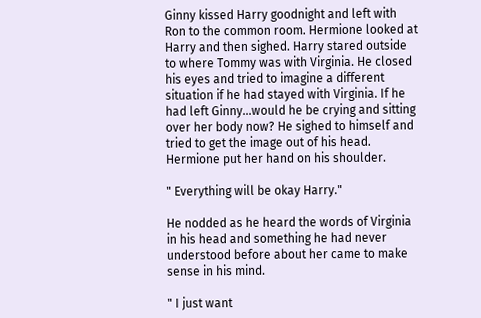Ginny kissed Harry goodnight and left with Ron to the common room. Hermione looked at Harry and then sighed. Harry stared outside to where Tommy was with Virginia. He closed his eyes and tried to imagine a different situation if he had stayed with Virginia. If he had left Ginny...would he be crying and sitting over her body now? He sighed to himself and tried to get the image out of his head. Hermione put her hand on his shoulder.

" Everything will be okay Harry."

He nodded as he heard the words of Virginia in his head and something he had never understood before about her came to make sense in his mind.

" I just want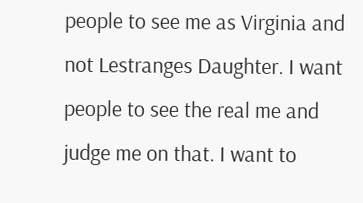people to see me as Virginia and not Lestranges Daughter. I want people to see the real me and judge me on that. I want to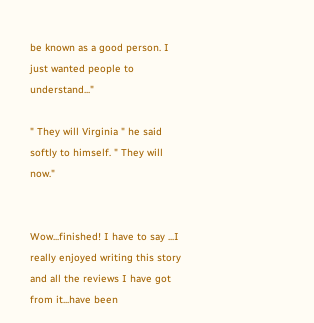be known as a good person. I just wanted people to understand..."

" They will Virginia " he said softly to himself. " They will now."


Wow...finished! I have to say ...I really enjoyed writing this story and all the reviews I have got from it...have been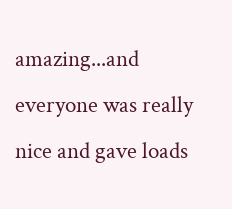amazing...and everyone was really nice and gave loads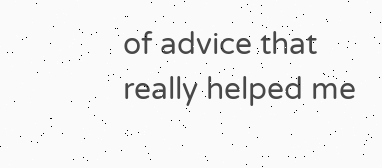of advice that really helped me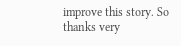improve this story. So thanks very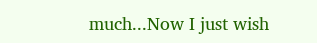much...Now I just wish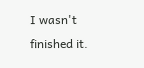I wasn't finished it.